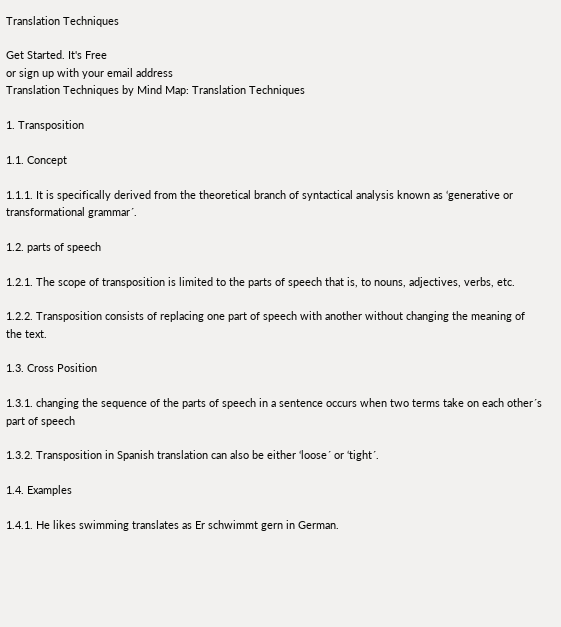Translation Techniques

Get Started. It's Free
or sign up with your email address
Translation Techniques by Mind Map: Translation Techniques

1. Transposition

1.1. Concept

1.1.1. It is specifically derived from the theoretical branch of syntactical analysis known as ‘generative or transformational grammar´.

1.2. parts of speech

1.2.1. The scope of transposition is limited to the parts of speech that is, to nouns, adjectives, verbs, etc.

1.2.2. Transposition consists of replacing one part of speech with another without changing the meaning of the text.

1.3. Cross Position

1.3.1. changing the sequence of the parts of speech in a sentence occurs when two terms take on each other´s part of speech

1.3.2. Transposition in Spanish translation can also be either ‘loose´ or ‘tight´.

1.4. Examples

1.4.1. He likes swimming translates as Er schwimmt gern in German.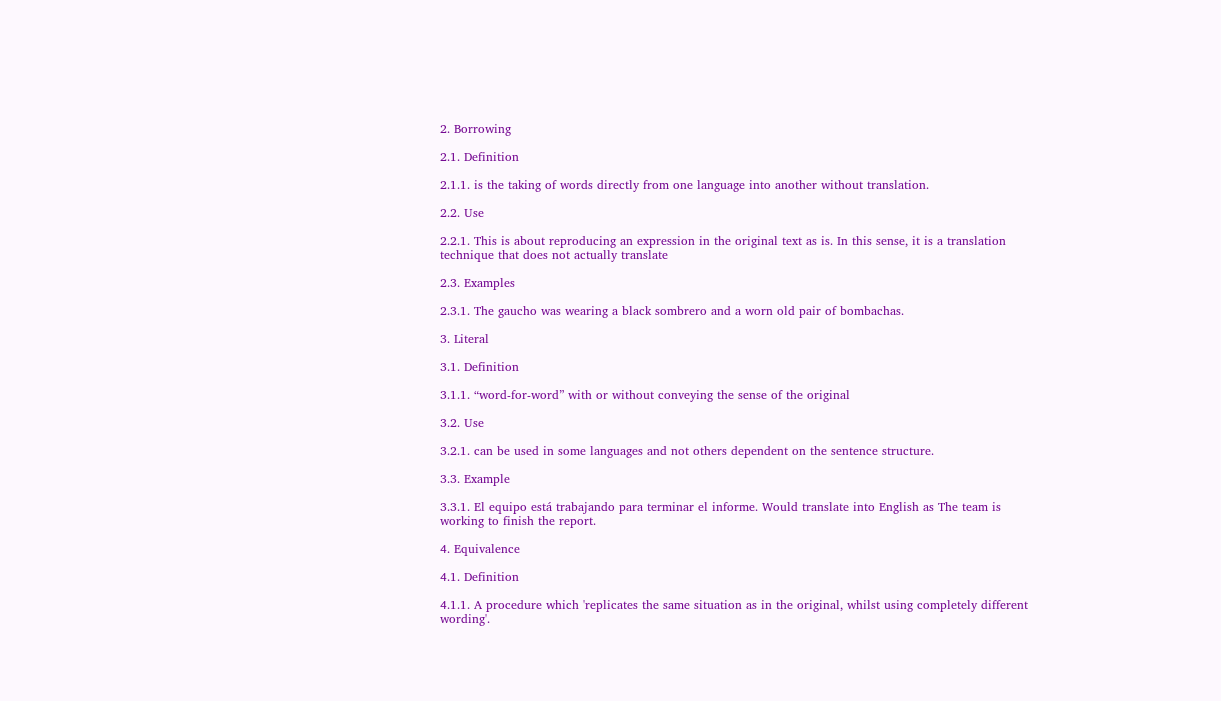2. Borrowing

2.1. Definition

2.1.1. is the taking of words directly from one language into another without translation.

2.2. Use

2.2.1. This is about reproducing an expression in the original text as is. In this sense, it is a translation technique that does not actually translate

2.3. Examples

2.3.1. The gaucho was wearing a black sombrero and a worn old pair of bombachas.

3. Literal

3.1. Definition

3.1.1. “word-for-word” with or without conveying the sense of the original

3.2. Use

3.2.1. can be used in some languages and not others dependent on the sentence structure.

3.3. Example

3.3.1. El equipo está trabajando para terminar el informe. Would translate into English as The team is working to finish the report.

4. Equivalence

4.1. Definition

4.1.1. A procedure which 'replicates the same situation as in the original, whilst using completely different wording'.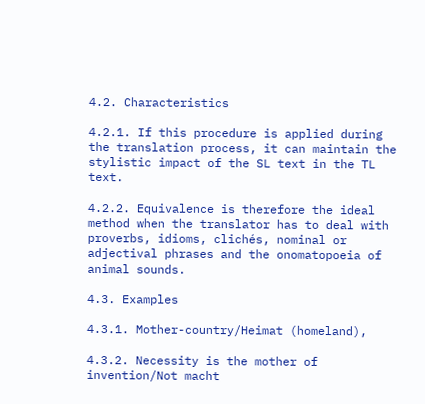4.2. Characteristics

4.2.1. If this procedure is applied during the translation process, it can maintain the stylistic impact of the SL text in the TL text.

4.2.2. Equivalence is therefore the ideal method when the translator has to deal with proverbs, idioms, clichés, nominal or adjectival phrases and the onomatopoeia of animal sounds.

4.3. Examples

4.3.1. Mother-country/Heimat (homeland),

4.3.2. Necessity is the mother of invention/Not macht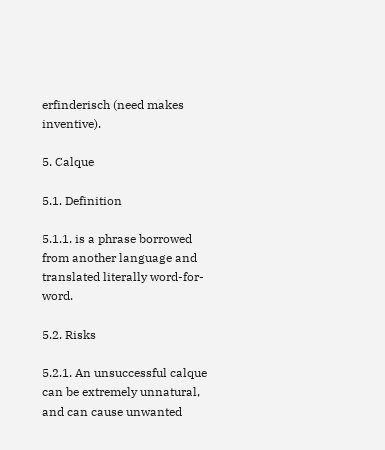erfinderisch (need makes inventive).

5. Calque

5.1. Definition

5.1.1. is a phrase borrowed from another language and translated literally word-for-word.

5.2. Risks

5.2.1. An unsuccessful calque can be extremely unnatural, and can cause unwanted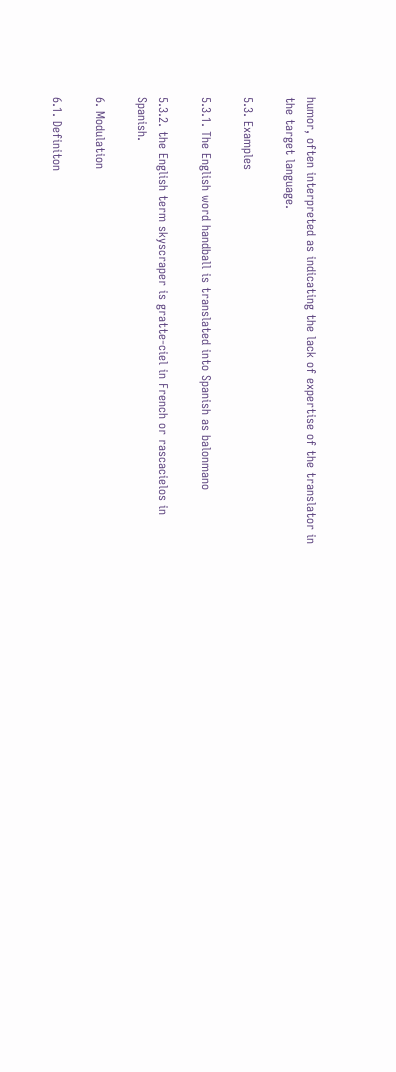humor, often interpreted as indicating the lack of expertise of the translator in the target language.

5.3. Examples

5.3.1. The English word handball is translated into Spanish as balonmano

5.3.2. the English term skyscraper is gratte-ciel in French or rascacielos in Spanish.

6. Modulation

6.1. Definiton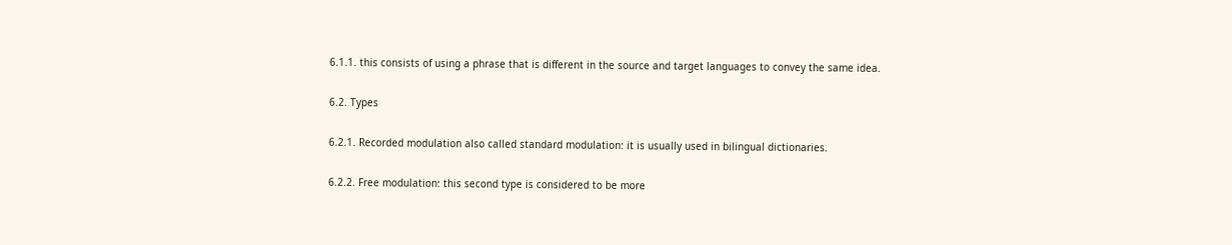6.1.1. this consists of using a phrase that is different in the source and target languages to convey the same idea.

6.2. Types

6.2.1. Recorded modulation also called standard modulation: it is usually used in bilingual dictionaries.

6.2.2. Free modulation: this second type is considered to be more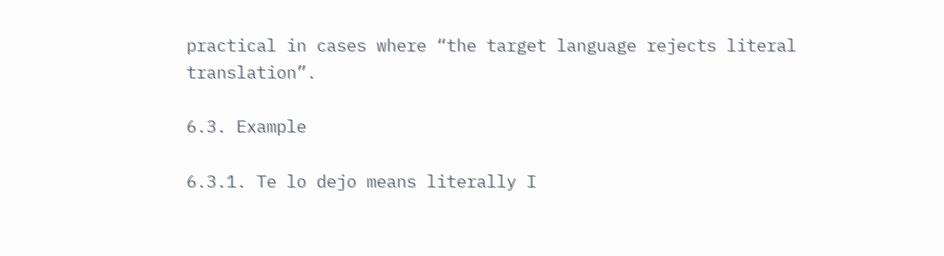practical in cases where “the target language rejects literal translation”.

6.3. Example

6.3.1. Te lo dejo means literally I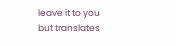leave it to you but translates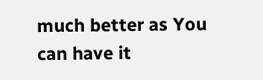much better as You can have it